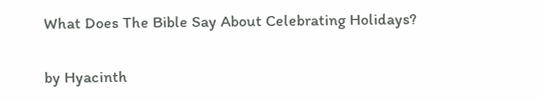What Does The Bible Say About Celebrating Holidays?

by Hyacinth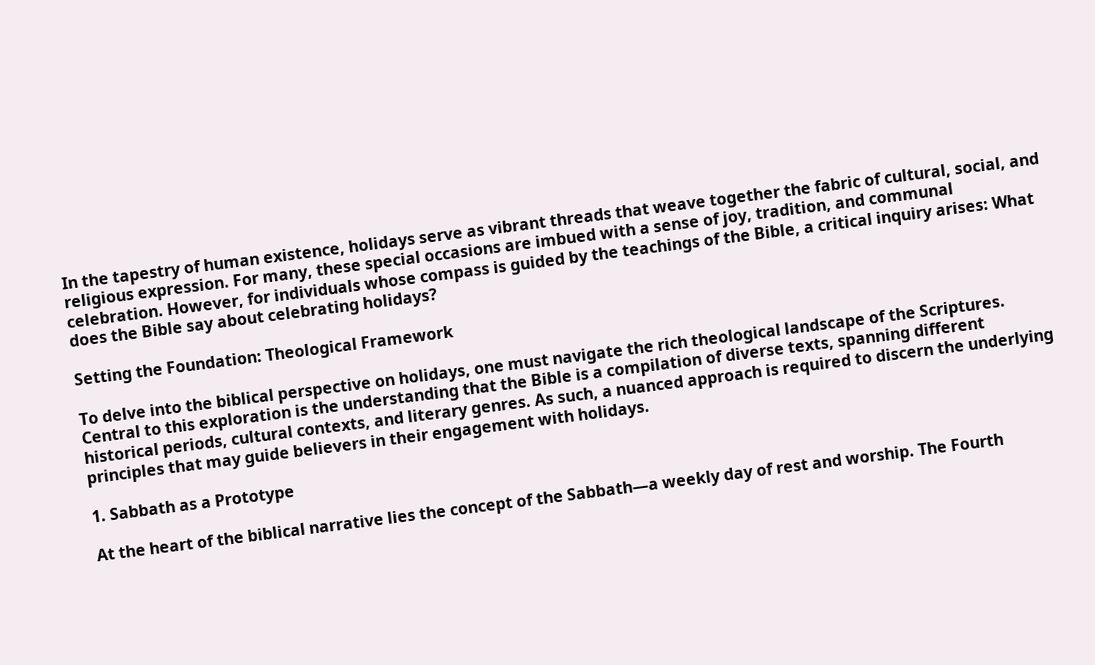In the tapestry of human existence, holidays serve as vibrant threads that weave together the fabric of cultural, social, and religious expression. For many, these special occasions are imbued with a sense of joy, tradition, and communal celebration. However, for individuals whose compass is guided by the teachings of the Bible, a critical inquiry arises: What does the Bible say about celebrating holidays?

Setting the Foundation: Theological Framework

To delve into the biblical perspective on holidays, one must navigate the rich theological landscape of the Scriptures. Central to this exploration is the understanding that the Bible is a compilation of diverse texts, spanning different historical periods, cultural contexts, and literary genres. As such, a nuanced approach is required to discern the underlying principles that may guide believers in their engagement with holidays.

1. Sabbath as a Prototype

At the heart of the biblical narrative lies the concept of the Sabbath—a weekly day of rest and worship. The Fourth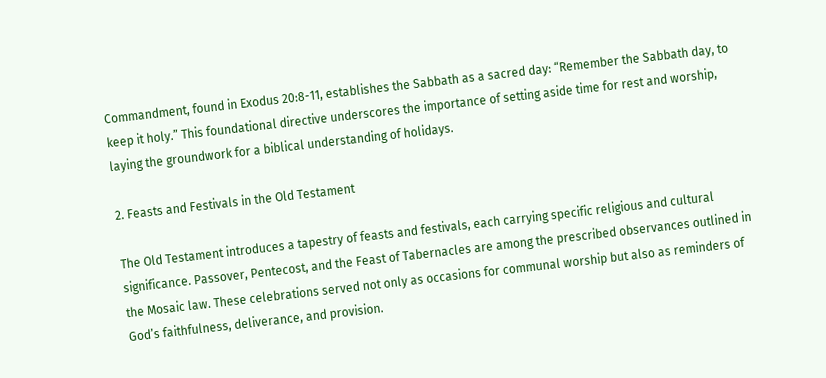Commandment, found in Exodus 20:8-11, establishes the Sabbath as a sacred day: “Remember the Sabbath day, to keep it holy.” This foundational directive underscores the importance of setting aside time for rest and worship, laying the groundwork for a biblical understanding of holidays.

2. Feasts and Festivals in the Old Testament

The Old Testament introduces a tapestry of feasts and festivals, each carrying specific religious and cultural significance. Passover, Pentecost, and the Feast of Tabernacles are among the prescribed observances outlined in the Mosaic law. These celebrations served not only as occasions for communal worship but also as reminders of God’s faithfulness, deliverance, and provision.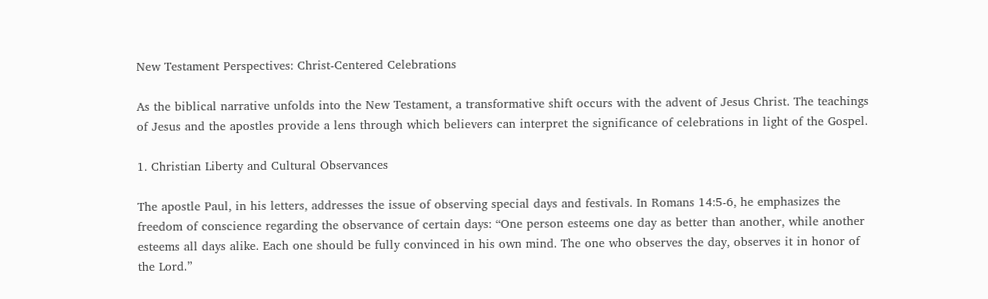New Testament Perspectives: Christ-Centered Celebrations

As the biblical narrative unfolds into the New Testament, a transformative shift occurs with the advent of Jesus Christ. The teachings of Jesus and the apostles provide a lens through which believers can interpret the significance of celebrations in light of the Gospel.

1. Christian Liberty and Cultural Observances

The apostle Paul, in his letters, addresses the issue of observing special days and festivals. In Romans 14:5-6, he emphasizes the freedom of conscience regarding the observance of certain days: “One person esteems one day as better than another, while another esteems all days alike. Each one should be fully convinced in his own mind. The one who observes the day, observes it in honor of the Lord.”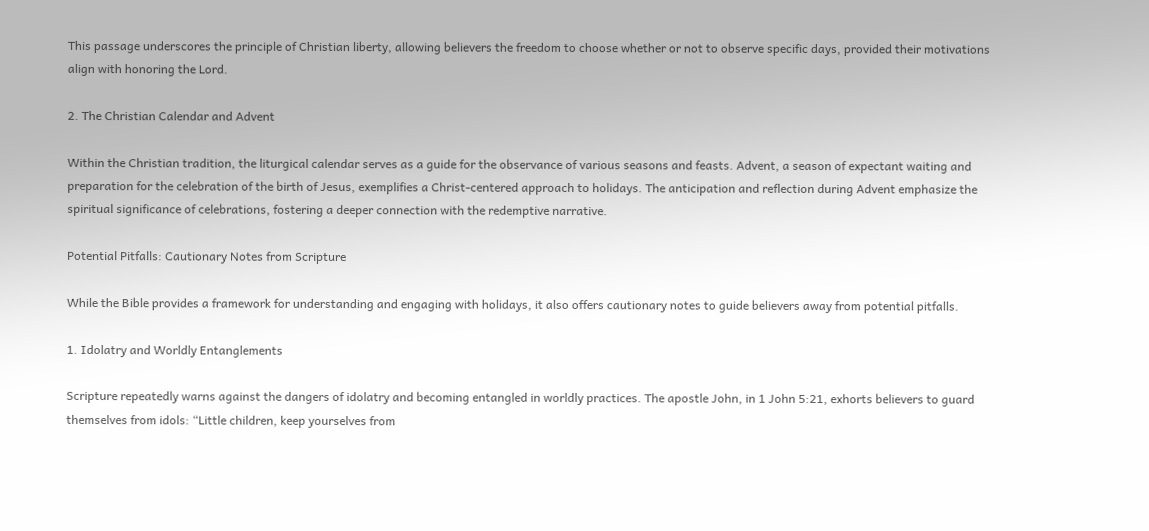This passage underscores the principle of Christian liberty, allowing believers the freedom to choose whether or not to observe specific days, provided their motivations align with honoring the Lord.

2. The Christian Calendar and Advent

Within the Christian tradition, the liturgical calendar serves as a guide for the observance of various seasons and feasts. Advent, a season of expectant waiting and preparation for the celebration of the birth of Jesus, exemplifies a Christ-centered approach to holidays. The anticipation and reflection during Advent emphasize the spiritual significance of celebrations, fostering a deeper connection with the redemptive narrative.

Potential Pitfalls: Cautionary Notes from Scripture

While the Bible provides a framework for understanding and engaging with holidays, it also offers cautionary notes to guide believers away from potential pitfalls.

1. Idolatry and Worldly Entanglements

Scripture repeatedly warns against the dangers of idolatry and becoming entangled in worldly practices. The apostle John, in 1 John 5:21, exhorts believers to guard themselves from idols: “Little children, keep yourselves from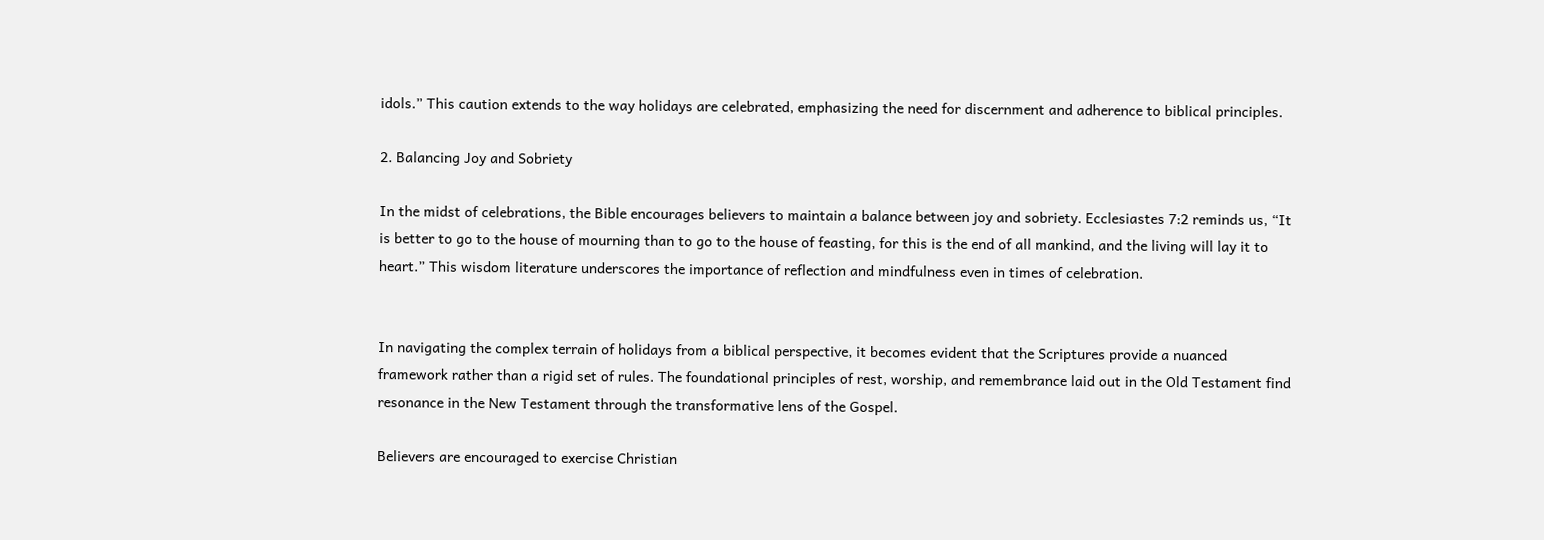idols.” This caution extends to the way holidays are celebrated, emphasizing the need for discernment and adherence to biblical principles.

2. Balancing Joy and Sobriety

In the midst of celebrations, the Bible encourages believers to maintain a balance between joy and sobriety. Ecclesiastes 7:2 reminds us, “It is better to go to the house of mourning than to go to the house of feasting, for this is the end of all mankind, and the living will lay it to heart.” This wisdom literature underscores the importance of reflection and mindfulness even in times of celebration.


In navigating the complex terrain of holidays from a biblical perspective, it becomes evident that the Scriptures provide a nuanced framework rather than a rigid set of rules. The foundational principles of rest, worship, and remembrance laid out in the Old Testament find resonance in the New Testament through the transformative lens of the Gospel.

Believers are encouraged to exercise Christian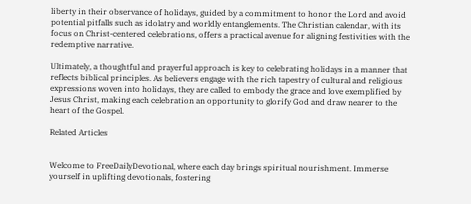liberty in their observance of holidays, guided by a commitment to honor the Lord and avoid potential pitfalls such as idolatry and worldly entanglements. The Christian calendar, with its focus on Christ-centered celebrations, offers a practical avenue for aligning festivities with the redemptive narrative.

Ultimately, a thoughtful and prayerful approach is key to celebrating holidays in a manner that reflects biblical principles. As believers engage with the rich tapestry of cultural and religious expressions woven into holidays, they are called to embody the grace and love exemplified by Jesus Christ, making each celebration an opportunity to glorify God and draw nearer to the heart of the Gospel.

Related Articles


Welcome to FreeDailyDevotional, where each day brings spiritual nourishment. Immerse yourself in uplifting devotionals, fostering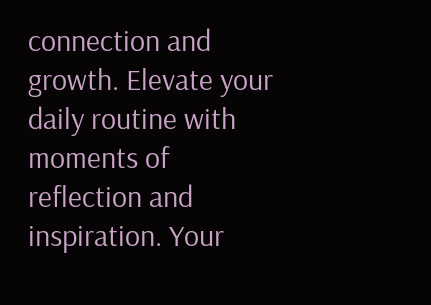connection and growth. Elevate your daily routine with moments of reflection and inspiration. Your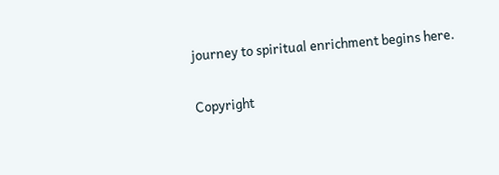journey to spiritual enrichment begins here.

Copyright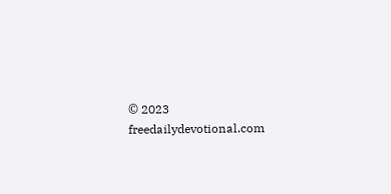© 2023 freedailydevotional.com